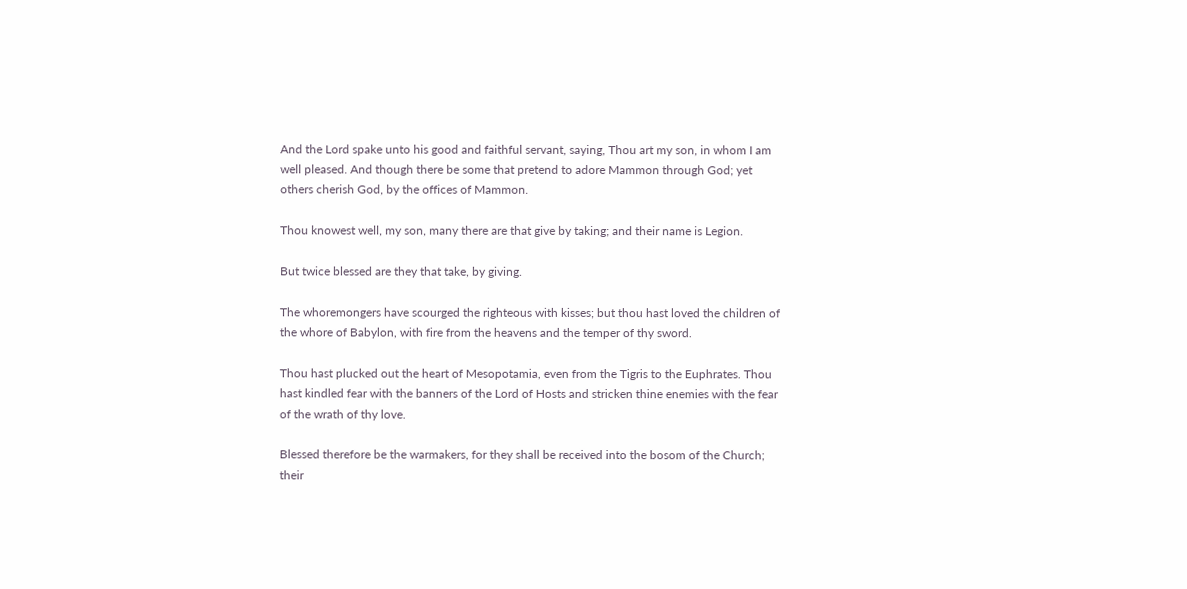And the Lord spake unto his good and faithful servant, saying, Thou art my son, in whom I am well pleased. And though there be some that pretend to adore Mammon through God; yet others cherish God, by the offices of Mammon.

Thou knowest well, my son, many there are that give by taking; and their name is Legion.

But twice blessed are they that take, by giving.

The whoremongers have scourged the righteous with kisses; but thou hast loved the children of the whore of Babylon, with fire from the heavens and the temper of thy sword.

Thou hast plucked out the heart of Mesopotamia, even from the Tigris to the Euphrates. Thou hast kindled fear with the banners of the Lord of Hosts and stricken thine enemies with the fear of the wrath of thy love.

Blessed therefore be the warmakers, for they shall be received into the bosom of the Church; their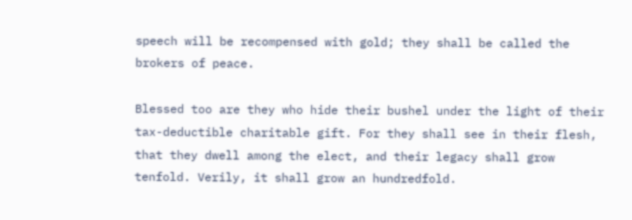speech will be recompensed with gold; they shall be called the brokers of peace.

Blessed too are they who hide their bushel under the light of their tax-deductible charitable gift. For they shall see in their flesh, that they dwell among the elect, and their legacy shall grow tenfold. Verily, it shall grow an hundredfold.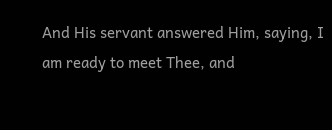And His servant answered Him, saying, I am ready to meet Thee, and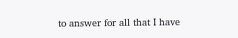to answer for all that I have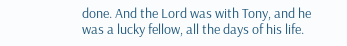done. And the Lord was with Tony, and he was a lucky fellow, all the days of his life.